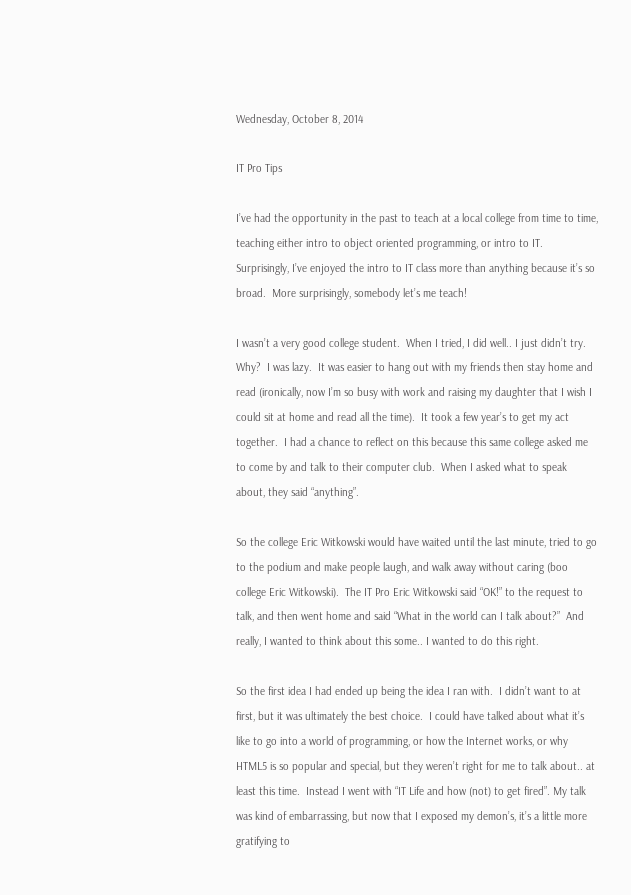Wednesday, October 8, 2014

IT Pro Tips

I’ve had the opportunity in the past to teach at a local college from time to time, teaching either intro to object oriented programming, or intro to IT.  Surprisingly, I’ve enjoyed the intro to IT class more than anything because it’s so broad.  More surprisingly, somebody let’s me teach!

I wasn’t a very good college student.  When I tried, I did well.. I just didn’t try.  Why?  I was lazy.  It was easier to hang out with my friends then stay home and read (ironically, now I’m so busy with work and raising my daughter that I wish I could sit at home and read all the time).  It took a few year’s to get my act together.  I had a chance to reflect on this because this same college asked me to come by and talk to their computer club.  When I asked what to speak about, they said “anything”.

So the college Eric Witkowski would have waited until the last minute, tried to go to the podium and make people laugh, and walk away without caring (boo college Eric Witkowski).  The IT Pro Eric Witkowski said “OK!” to the request to talk, and then went home and said “What in the world can I talk about?”  And really, I wanted to think about this some.. I wanted to do this right.

So the first idea I had ended up being the idea I ran with.  I didn’t want to at first, but it was ultimately the best choice.  I could have talked about what it’s like to go into a world of programming, or how the Internet works, or why HTML5 is so popular and special, but they weren’t right for me to talk about.. at least this time.  Instead I went with “IT Life and how (not) to get fired”. My talk was kind of embarrassing, but now that I exposed my demon’s, it’s a little more gratifying to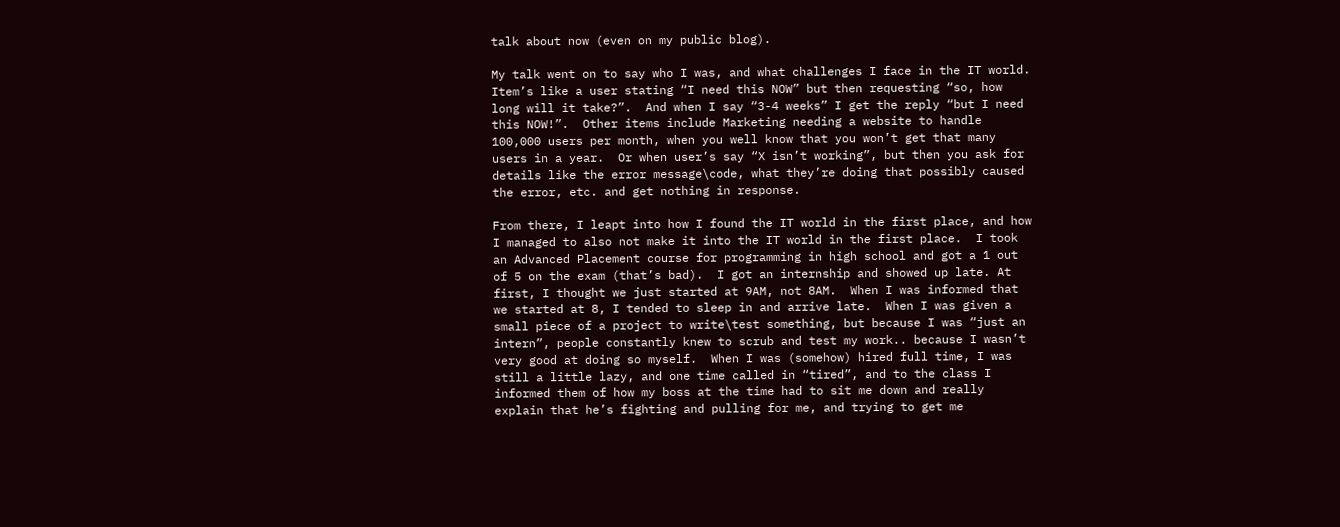talk about now (even on my public blog).

My talk went on to say who I was, and what challenges I face in the IT world.  Item’s like a user stating “I need this NOW” but then requesting “so, how long will it take?”.  And when I say “3-4 weeks” I get the reply “but I need this NOW!”.  Other items include Marketing needing a website to handle 100,000 users per month, when you well know that you won’t get that many users in a year.  Or when user’s say “X isn’t working”, but then you ask for details like the error message\code, what they’re doing that possibly caused the error, etc. and get nothing in response.

From there, I leapt into how I found the IT world in the first place, and how I managed to also not make it into the IT world in the first place.  I took an Advanced Placement course for programming in high school and got a 1 out of 5 on the exam (that’s bad).  I got an internship and showed up late. At first, I thought we just started at 9AM, not 8AM.  When I was informed that we started at 8, I tended to sleep in and arrive late.  When I was given a small piece of a project to write\test something, but because I was “just an intern”, people constantly knew to scrub and test my work.. because I wasn’t very good at doing so myself.  When I was (somehow) hired full time, I was still a little lazy, and one time called in “tired”, and to the class I informed them of how my boss at the time had to sit me down and really explain that he’s fighting and pulling for me, and trying to get me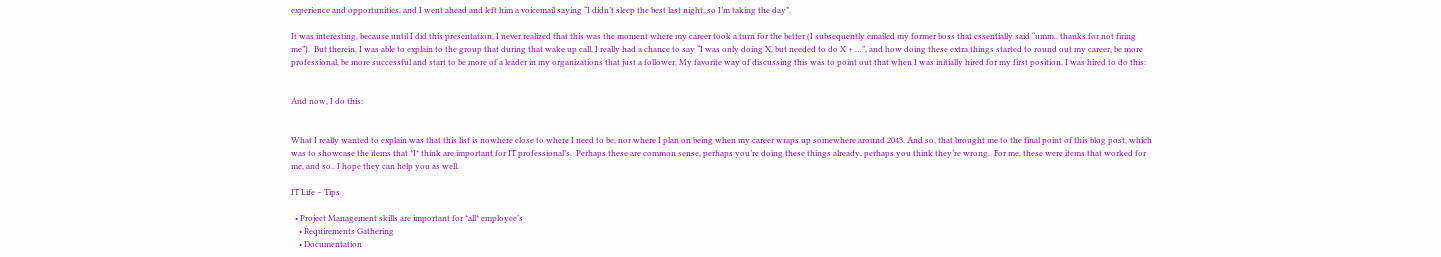experience and opportunities, and I went ahead and left him a voicemail saying “I didn’t sleep the best last night, so I’m taking the day”.

It was interesting, because until I did this presentation, I never realized that this was the moment where my career took a turn for the better (I subsequently emailed my former boss that essentially said “umm.. thanks for not firing me”).  But therein, I was able to explain to the group that during that wake up call, I really had a chance to say “I was only doing X, but needed to do X + …”, and how doing these extra things started to round out my career, be more professional, be more successful and start to be more of a leader in my organizations that just a follower. My favorite way of discussing this was to point out that when I was initially hired for my first position, I was hired to do this:


And now, I do this:


What I really wanted to explain was that this list is nowhere close to where I need to be, nor where I plan on being when my career wraps up somewhere around 2043. And so, that brought me to the final point of this blog post, which was to showcase the items that *I* think are important for IT professional’s.  Perhaps these are common sense, perhaps you’re doing these things already, perhaps you think they’re wrong.  For me, these were items that worked for me, and so.. I hope they can help you as well.

IT Life – Tips

  • Project Management skills are important for *all* employee’s
    • Requirements Gathering
    • Documentation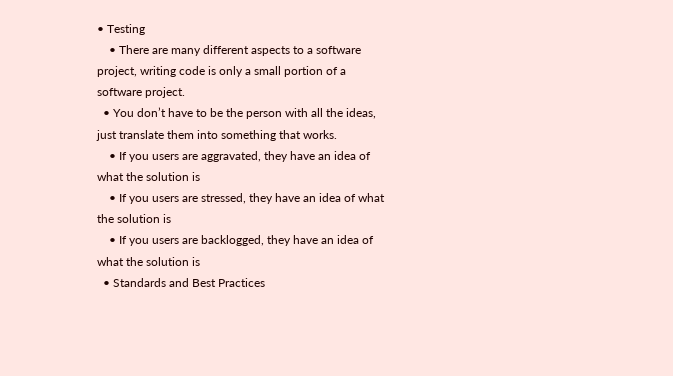• Testing
    • There are many different aspects to a software project, writing code is only a small portion of a software project.
  • You don’t have to be the person with all the ideas, just translate them into something that works.
    • If you users are aggravated, they have an idea of what the solution is
    • If you users are stressed, they have an idea of what the solution is
    • If you users are backlogged, they have an idea of what the solution is
  • Standards and Best Practices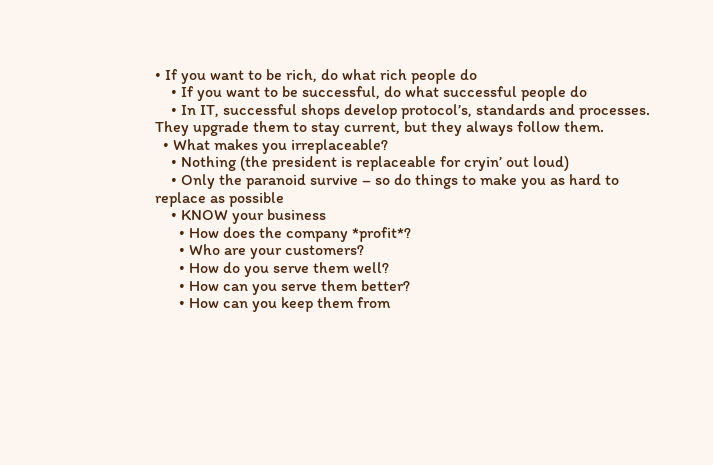• If you want to be rich, do what rich people do
    • If you want to be successful, do what successful people do
    • In IT, successful shops develop protocol’s, standards and processes.  They upgrade them to stay current, but they always follow them.
  • What makes you irreplaceable?
    • Nothing (the president is replaceable for cryin’ out loud)
    • Only the paranoid survive – so do things to make you as hard to replace as possible
    • KNOW your business
      • How does the company *profit*?
      • Who are your customers?
      • How do you serve them well?
      • How can you serve them better?
      • How can you keep them from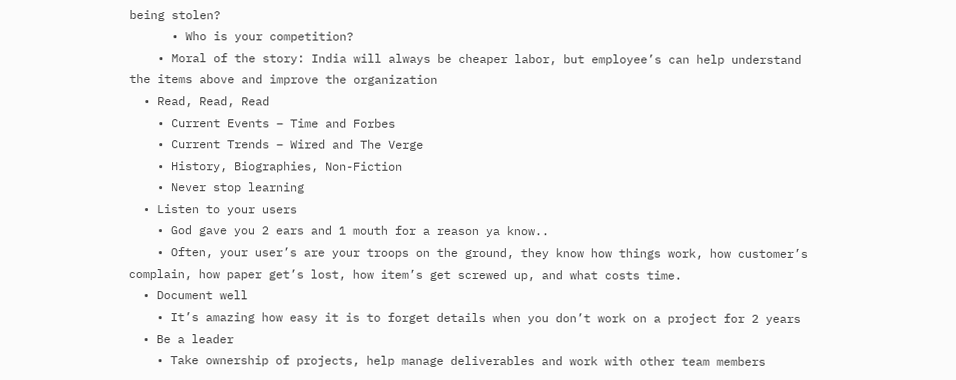being stolen?
      • Who is your competition?
    • Moral of the story: India will always be cheaper labor, but employee’s can help understand the items above and improve the organization
  • Read, Read, Read
    • Current Events – Time and Forbes
    • Current Trends – Wired and The Verge
    • History, Biographies, Non-Fiction
    • Never stop learning
  • Listen to your users
    • God gave you 2 ears and 1 mouth for a reason ya know..
    • Often, your user’s are your troops on the ground, they know how things work, how customer’s complain, how paper get’s lost, how item’s get screwed up, and what costs time.
  • Document well
    • It’s amazing how easy it is to forget details when you don’t work on a project for 2 years
  • Be a leader
    • Take ownership of projects, help manage deliverables and work with other team members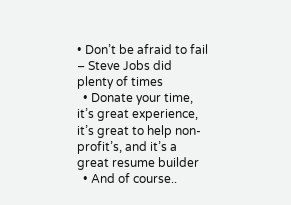• Don’t be afraid to fail – Steve Jobs did plenty of times
  • Donate your time, it’s great experience, it’s great to help non-profit’s, and it’s a great resume builder
  • And of course..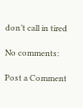don’t call in tired

No comments:

Post a Comment